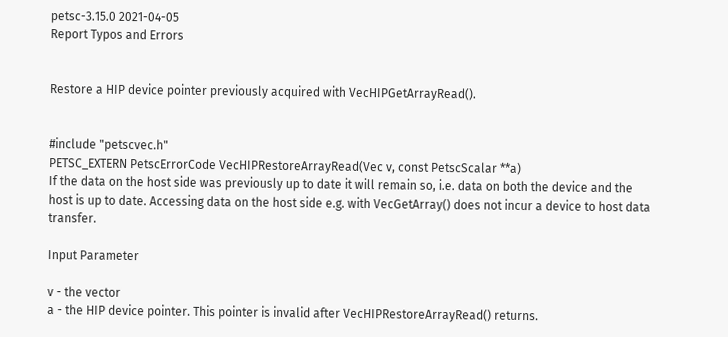petsc-3.15.0 2021-04-05
Report Typos and Errors


Restore a HIP device pointer previously acquired with VecHIPGetArrayRead().


#include "petscvec.h"
PETSC_EXTERN PetscErrorCode VecHIPRestoreArrayRead(Vec v, const PetscScalar **a)
If the data on the host side was previously up to date it will remain so, i.e. data on both the device and the host is up to date. Accessing data on the host side e.g. with VecGetArray() does not incur a device to host data transfer.

Input Parameter

v - the vector
a - the HIP device pointer. This pointer is invalid after VecHIPRestoreArrayRead() returns.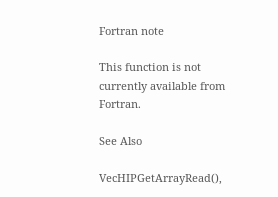Fortran note

This function is not currently available from Fortran.

See Also

VecHIPGetArrayRead(),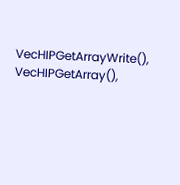VecHIPGetArrayWrite(), VecHIPGetArray(),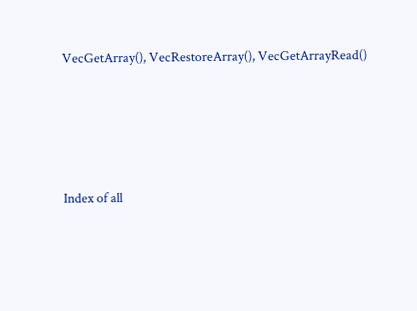VecGetArray(), VecRestoreArray(), VecGetArrayRead()




Index of all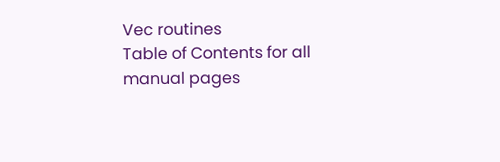Vec routines
Table of Contents for all manual pages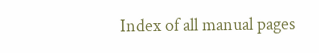Index of all manual pages